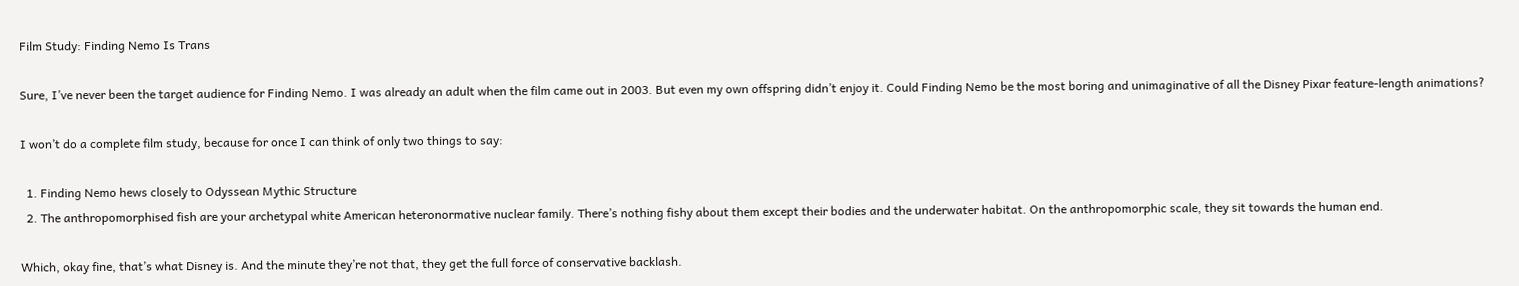Film Study: Finding Nemo Is Trans

Sure, I’ve never been the target audience for Finding Nemo. I was already an adult when the film came out in 2003. But even my own offspring didn’t enjoy it. Could Finding Nemo be the most boring and unimaginative of all the Disney Pixar feature-length animations?

I won’t do a complete film study, because for once I can think of only two things to say:

  1. Finding Nemo hews closely to Odyssean Mythic Structure
  2. The anthropomorphised fish are your archetypal white American heteronormative nuclear family. There’s nothing fishy about them except their bodies and the underwater habitat. On the anthropomorphic scale, they sit towards the human end.

Which, okay fine, that’s what Disney is. And the minute they’re not that, they get the full force of conservative backlash.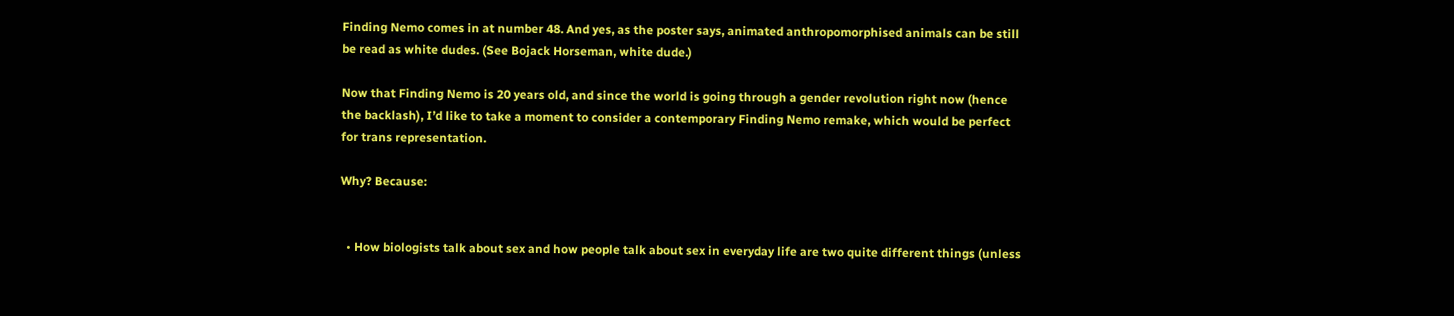Finding Nemo comes in at number 48. And yes, as the poster says, animated anthropomorphised animals can be still be read as white dudes. (See Bojack Horseman, white dude.)

Now that Finding Nemo is 20 years old, and since the world is going through a gender revolution right now (hence the backlash), I’d like to take a moment to consider a contemporary Finding Nemo remake, which would be perfect for trans representation.

Why? Because:


  • How biologists talk about sex and how people talk about sex in everyday life are two quite different things (unless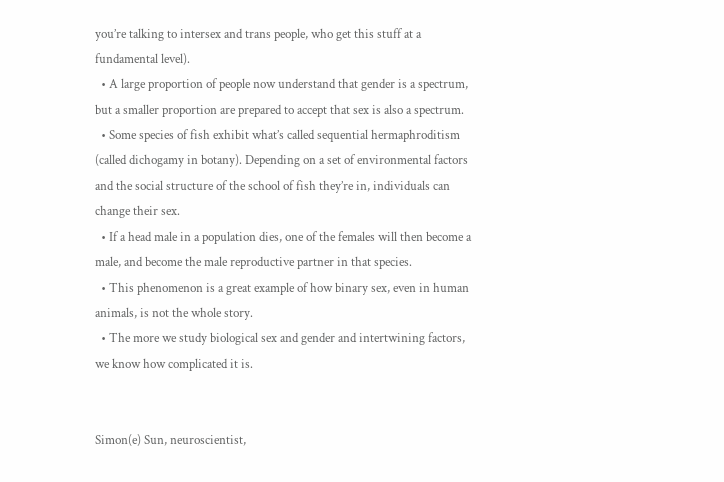you’re talking to intersex and trans people, who get this stuff at a fundamental level).
  • A large proportion of people now understand that gender is a spectrum, but a smaller proportion are prepared to accept that sex is also a spectrum.
  • Some species of fish exhibit what’s called sequential hermaphroditism (called dichogamy in botany). Depending on a set of environmental factors and the social structure of the school of fish they’re in, individuals can change their sex.
  • If a head male in a population dies, one of the females will then become a male, and become the male reproductive partner in that species.
  • This phenomenon is a great example of how binary sex, even in human animals, is not the whole story.
  • The more we study biological sex and gender and intertwining factors, we know how complicated it is.


Simon(e) Sun, neuroscientist,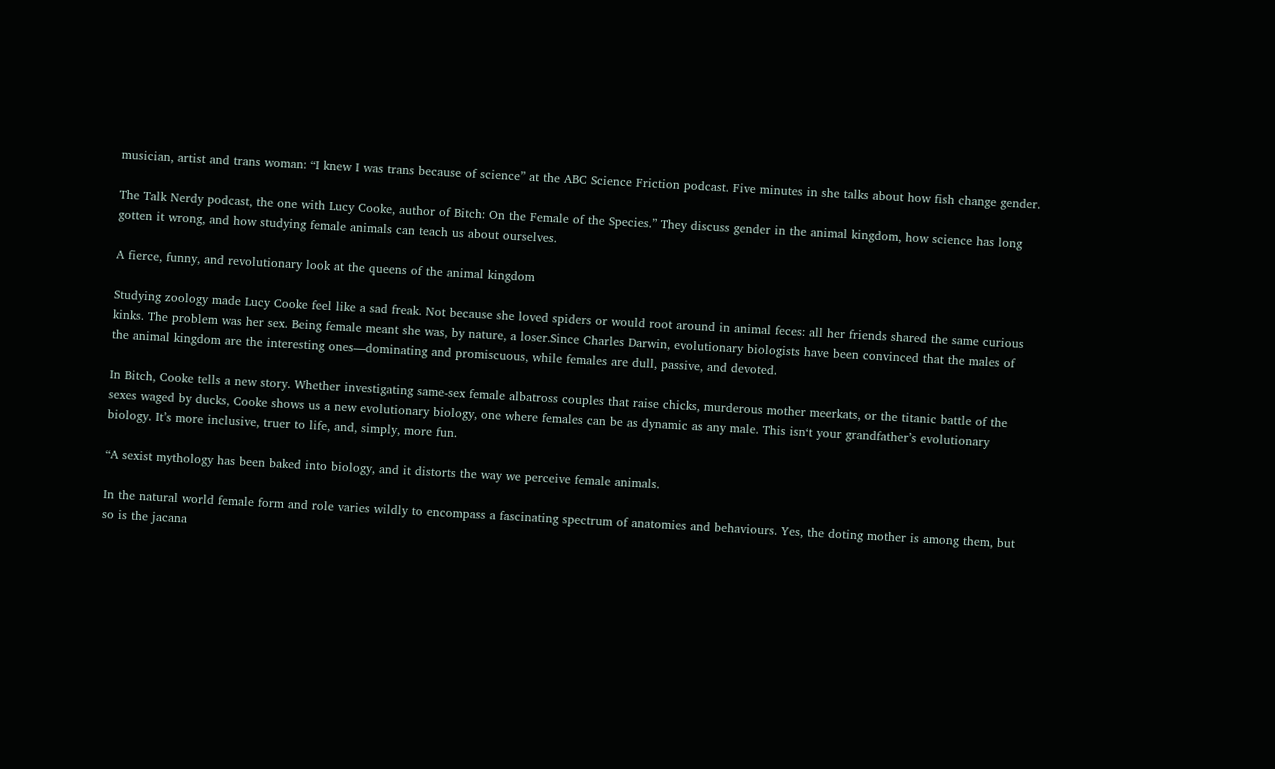musician, artist and trans woman: “I knew I was trans because of science” at the ABC Science Friction podcast. Five minutes in she talks about how fish change gender.

The Talk Nerdy podcast, the one with Lucy Cooke, author of Bitch: On the Female of the Species.” They discuss gender in the animal kingdom, how science has long gotten it wrong, and how studying female animals can teach us about ourselves.

A fierce, funny, and revolutionary look at the queens of the animal kingdom

Studying zoology made Lucy Cooke feel like a sad freak. Not because she loved spiders or would root around in animal feces: all her friends shared the same curious kinks. The problem was her sex. Being female meant she was, by nature, a loser.Since Charles Darwin, evolutionary biologists have been convinced that the males of the animal kingdom are the interesting ones—dominating and promiscuous, while females are dull, passive, and devoted.

In Bitch, Cooke tells a new story. Whether investigating same-sex female albatross couples that raise chicks, murderous mother meerkats, or the titanic battle of the sexes waged by ducks, Cooke shows us a new evolutionary biology, one where females can be as dynamic as any male. This isn‘t your grandfather’s evolutionary biology. It’s more inclusive, truer to life, and, simply, more fun.

“A sexist mythology has been baked into biology, and it distorts the way we perceive female animals.

In the natural world female form and role varies wildly to encompass a fascinating spectrum of anatomies and behaviours. Yes, the doting mother is among them, but so is the jacana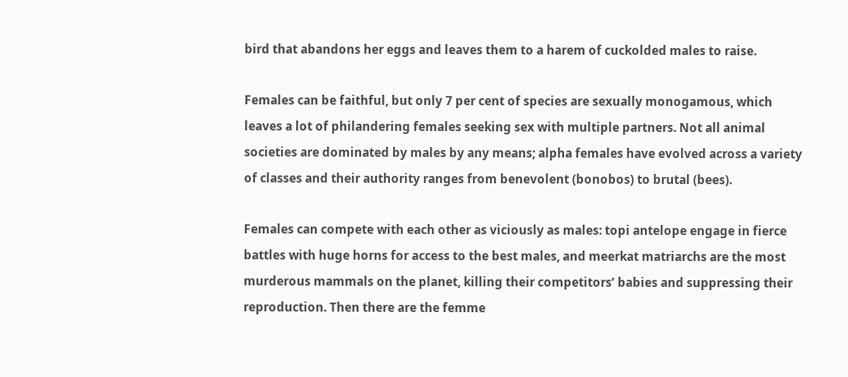bird that abandons her eggs and leaves them to a harem of cuckolded males to raise.

Females can be faithful, but only 7 per cent of species are sexually monogamous, which leaves a lot of philandering females seeking sex with multiple partners. Not all animal societies are dominated by males by any means; alpha females have evolved across a variety of classes and their authority ranges from benevolent (bonobos) to brutal (bees).

Females can compete with each other as viciously as males: topi antelope engage in fierce battles with huge horns for access to the best males, and meerkat matriarchs are the most murderous mammals on the planet, killing their competitors’ babies and suppressing their reproduction. Then there are the femme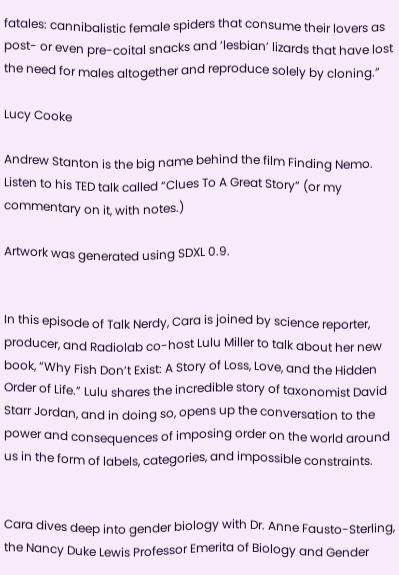fatales: cannibalistic female spiders that consume their lovers as post- or even pre-coital snacks and ‘lesbian’ lizards that have lost the need for males altogether and reproduce solely by cloning.”

Lucy Cooke

Andrew Stanton is the big name behind the film Finding Nemo. Listen to his TED talk called “Clues To A Great Story” (or my commentary on it, with notes.)

Artwork was generated using SDXL 0.9.


In this episode of Talk Nerdy, Cara is joined by science reporter, producer, and Radiolab co-host Lulu Miller to talk about her new book, “Why Fish Don’t Exist: A Story of Loss, Love, and the Hidden Order of Life.” Lulu shares the incredible story of taxonomist David Starr Jordan, and in doing so, opens up the conversation to the power and consequences of imposing order on the world around us in the form of labels, categories, and impossible constraints.


Cara dives deep into gender biology with Dr. Anne Fausto-Sterling, the Nancy Duke Lewis Professor Emerita of Biology and Gender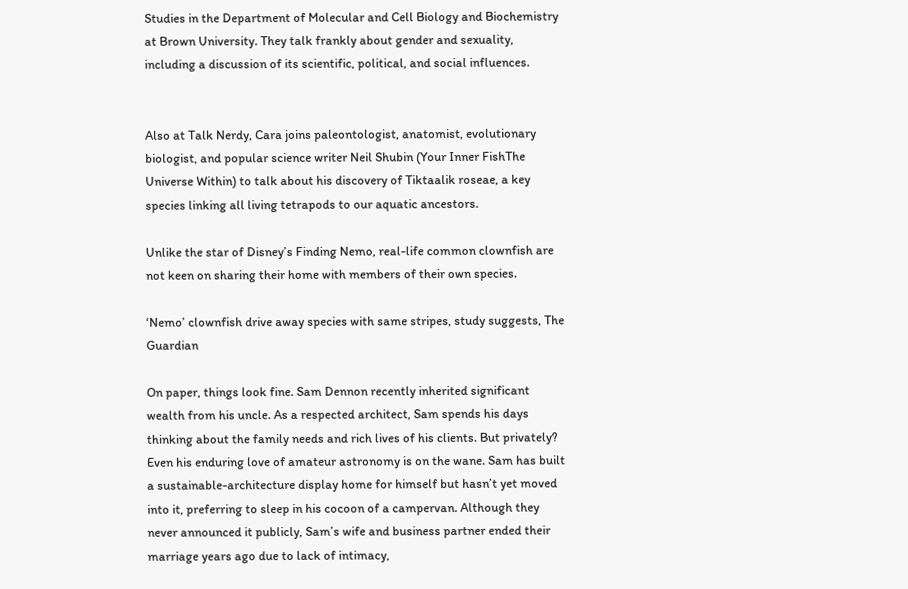Studies in the Department of Molecular and Cell Biology and Biochemistry at Brown University. They talk frankly about gender and sexuality, including a discussion of its scientific, political, and social influences.


Also at Talk Nerdy, Cara joins paleontologist, anatomist, evolutionary biologist, and popular science writer Neil Shubin (Your Inner FishThe Universe Within) to talk about his discovery of Tiktaalik roseae, a key species linking all living tetrapods to our aquatic ancestors.

Unlike the star of Disney’s Finding Nemo, real-life common clownfish are not keen on sharing their home with members of their own species.

‘Nemo’ clownfish drive away species with same stripes, study suggests, The Guardian

On paper, things look fine. Sam Dennon recently inherited significant wealth from his uncle. As a respected architect, Sam spends his days thinking about the family needs and rich lives of his clients. But privately? Even his enduring love of amateur astronomy is on the wane. Sam has built a sustainable-architecture display home for himself but hasn’t yet moved into it, preferring to sleep in his cocoon of a campervan. Although they never announced it publicly, Sam’s wife and business partner ended their marriage years ago due to lack of intimacy,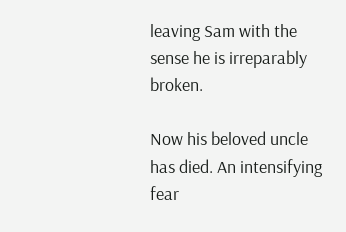leaving Sam with the sense he is irreparably broken.

Now his beloved uncle has died. An intensifying fear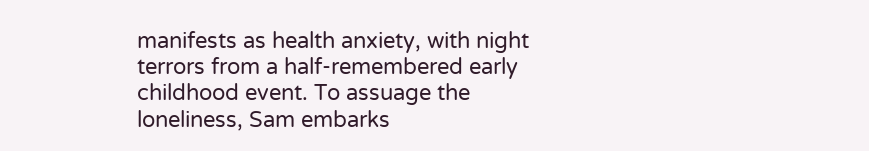manifests as health anxiety, with night terrors from a half-remembered early childhood event. To assuage the loneliness, Sam embarks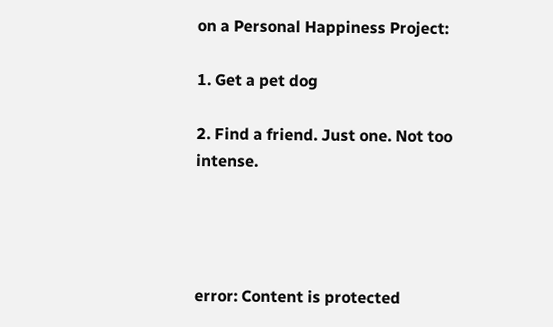on a Personal Happiness Project:

1. Get a pet dog

2. Find a friend. Just one. Not too intense.




error: Content is protected